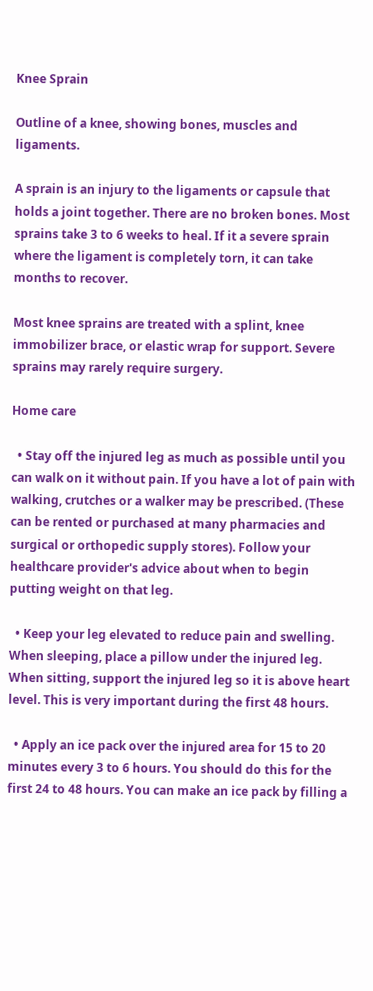Knee Sprain

Outline of a knee, showing bones, muscles and ligaments.

A sprain is an injury to the ligaments or capsule that holds a joint together. There are no broken bones. Most sprains take 3 to 6 weeks to heal. If it a severe sprain where the ligament is completely torn, it can take months to recover.

Most knee sprains are treated with a splint, knee immobilizer brace, or elastic wrap for support. Severe sprains may rarely require surgery.

Home care

  • Stay off the injured leg as much as possible until you can walk on it without pain. If you have a lot of pain with walking, crutches or a walker may be prescribed. (These can be rented or purchased at many pharmacies and surgical or orthopedic supply stores). Follow your healthcare provider's advice about when to begin putting weight on that leg.

  • Keep your leg elevated to reduce pain and swelling. When sleeping, place a pillow under the injured leg. When sitting, support the injured leg so it is above heart level. This is very important during the first 48 hours.

  • Apply an ice pack over the injured area for 15 to 20 minutes every 3 to 6 hours. You should do this for the first 24 to 48 hours. You can make an ice pack by filling a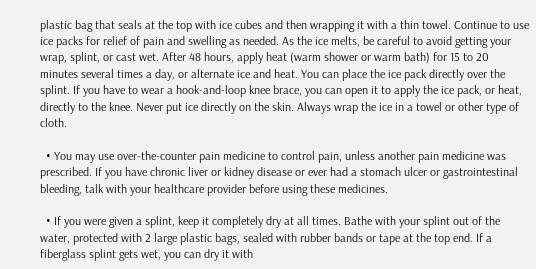plastic bag that seals at the top with ice cubes and then wrapping it with a thin towel. Continue to use ice packs for relief of pain and swelling as needed. As the ice melts, be careful to avoid getting your wrap, splint, or cast wet. After 48 hours, apply heat (warm shower or warm bath) for 15 to 20 minutes several times a day, or alternate ice and heat. You can place the ice pack directly over the splint. If you have to wear a hook-and-loop knee brace, you can open it to apply the ice pack, or heat, directly to the knee. Never put ice directly on the skin. Always wrap the ice in a towel or other type of cloth.

  • You may use over-the-counter pain medicine to control pain, unless another pain medicine was prescribed. If you have chronic liver or kidney disease or ever had a stomach ulcer or gastrointestinal bleeding, talk with your healthcare provider before using these medicines.

  • If you were given a splint, keep it completely dry at all times. Bathe with your splint out of the water, protected with 2 large plastic bags, sealed with rubber bands or tape at the top end. If a fiberglass splint gets wet, you can dry it with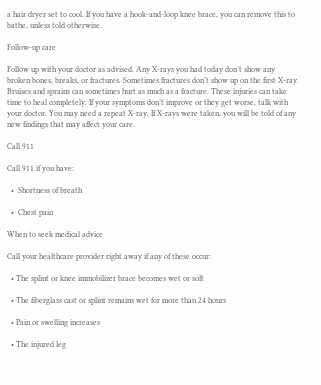a hair dryer set to cool. If you have a hook-and-loop knee brace, you can remove this to bathe, unless told otherwise.

Follow-up care

Follow up with your doctor as advised. Any X-rays you had today don’t show any broken bones, breaks, or fractures. Sometimes fractures don’t show up on the first X-ray. Bruises and sprains can sometimes hurt as much as a fracture. These injuries can take time to heal completely. If your symptoms don’t improve or they get worse, talk with your doctor. You may need a repeat X-ray. If X-rays were taken, you will be told of any new findings that may affect your care.

Call 911

Call 911 if you have:

  •  Shortness of breath

  •  Chest pain

When to seek medical advice

Call your healthcare provider right away if any of these occur:

  • The splint or knee immobilizer brace becomes wet or soft

  • The fiberglass cast or splint remains wet for more than 24 hours

  • Pain or swelling increases

  • The injured leg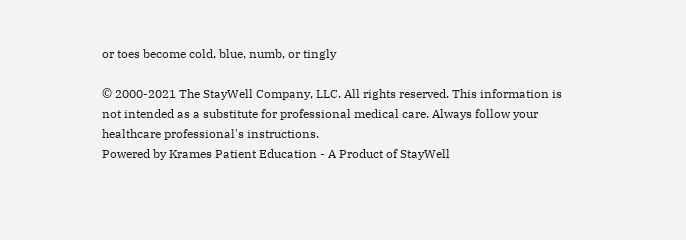or toes become cold, blue, numb, or tingly

© 2000-2021 The StayWell Company, LLC. All rights reserved. This information is not intended as a substitute for professional medical care. Always follow your healthcare professional's instructions.
Powered by Krames Patient Education - A Product of StayWell